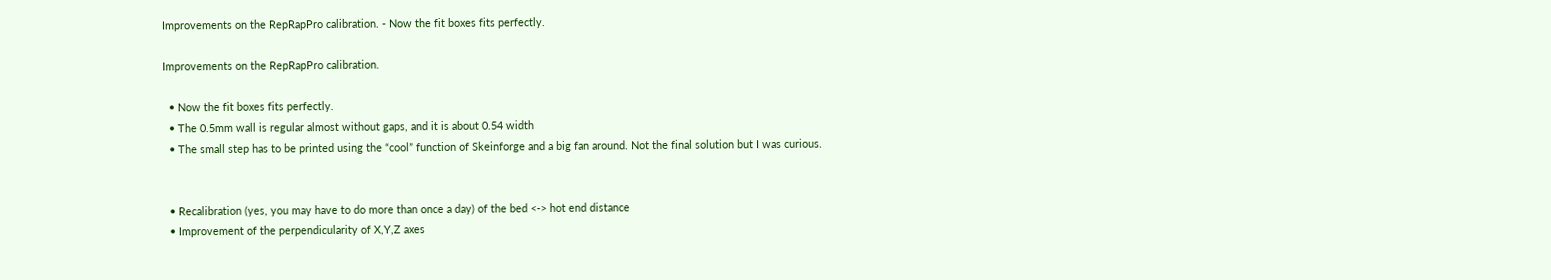Improvements on the RepRapPro calibration. - Now the fit boxes fits perfectly.

Improvements on the RepRapPro calibration.

  • Now the fit boxes fits perfectly.
  • The 0.5mm wall is regular almost without gaps, and it is about 0.54 width
  • The small step has to be printed using the “cool” function of Skeinforge and a big fan around. Not the final solution but I was curious.


  • Recalibration (yes, you may have to do more than once a day) of the bed <-> hot end distance
  • Improvement of the perpendicularity of X,Y,Z axes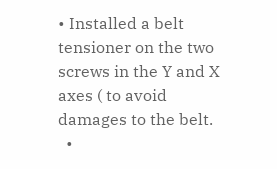• Installed a belt tensioner on the two screws in the Y and X axes ( to avoid damages to the belt.
  •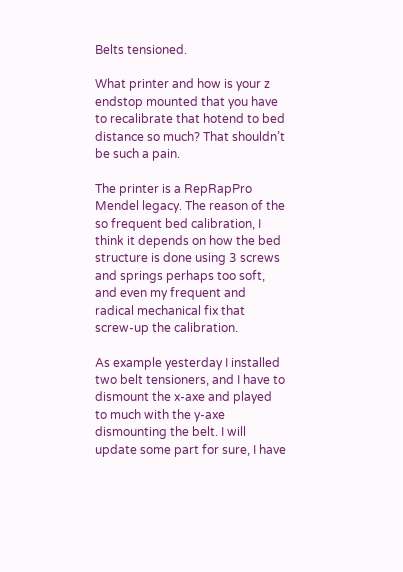Belts tensioned.

What printer and how is your z endstop mounted that you have to recalibrate that hotend to bed distance so much? That shouldn’t be such a pain.

The printer is a RepRapPro Mendel legacy. The reason of the so frequent bed calibration, I think it depends on how the bed structure is done using 3 screws and springs perhaps too soft, and even my frequent and radical mechanical fix that screw-up the calibration.

As example yesterday I installed two belt tensioners, and I have to dismount the x-axe and played to much with the y-axe dismounting the belt. I will update some part for sure, I have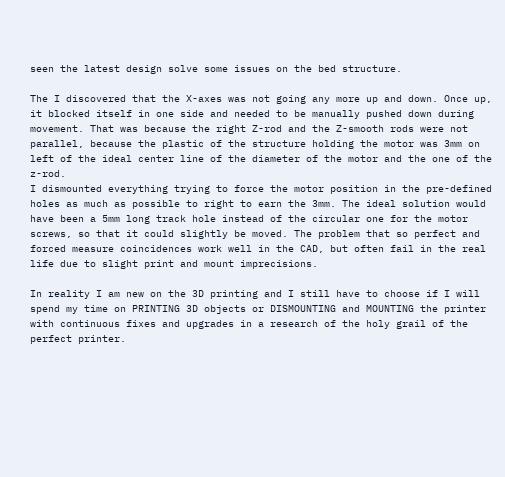seen the latest design solve some issues on the bed structure.

The I discovered that the X-axes was not going any more up and down. Once up, it blocked itself in one side and needed to be manually pushed down during movement. That was because the right Z-rod and the Z-smooth rods were not parallel, because the plastic of the structure holding the motor was 3mm on left of the ideal center line of the diameter of the motor and the one of the z-rod.
I dismounted everything trying to force the motor position in the pre-defined holes as much as possible to right to earn the 3mm. The ideal solution would have been a 5mm long track hole instead of the circular one for the motor screws, so that it could slightly be moved. The problem that so perfect and forced measure coincidences work well in the CAD, but often fail in the real life due to slight print and mount imprecisions.

In reality I am new on the 3D printing and I still have to choose if I will spend my time on PRINTING 3D objects or DISMOUNTING and MOUNTING the printer with continuous fixes and upgrades in a research of the holy grail of the perfect printer.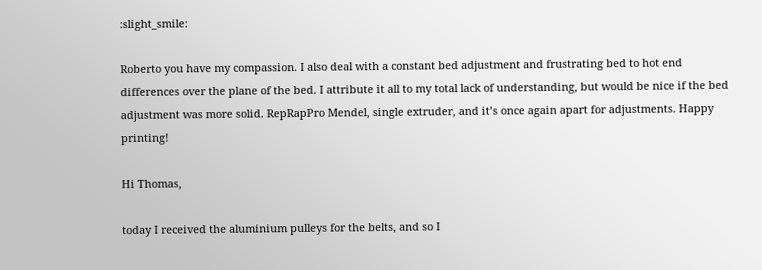:slight_smile:

Roberto you have my compassion. I also deal with a constant bed adjustment and frustrating bed to hot end differences over the plane of the bed. I attribute it all to my total lack of understanding, but would be nice if the bed adjustment was more solid. RepRapPro Mendel, single extruder, and it’s once again apart for adjustments. Happy printing!

Hi Thomas,

today I received the aluminium pulleys for the belts, and so I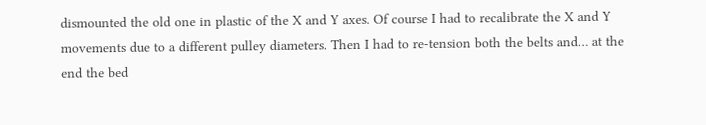dismounted the old one in plastic of the X and Y axes. Of course I had to recalibrate the X and Y movements due to a different pulley diameters. Then I had to re-tension both the belts and… at the end the bed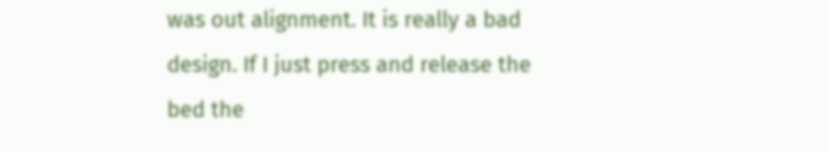was out alignment. It is really a bad design. If I just press and release the bed the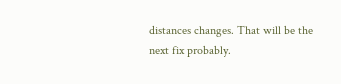distances changes. That will be the next fix probably.